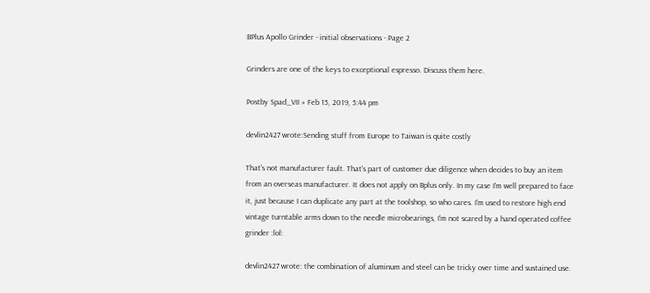BPlus Apollo Grinder - initial observations - Page 2

Grinders are one of the keys to exceptional espresso. Discuss them here.

Postby Spad_VII » Feb 15, 2019, 5:44 pm

devlin2427 wrote:Sending stuff from Europe to Taiwan is quite costly

That's not manufacturer fault. That's part of customer due diligence when decides to buy an item from an overseas manufacturer. It does not apply on Bplus only. In my case I'm well prepared to face it, just because I can duplicate any part at the toolshop, so who cares. I'm used to restore high end vintage turntable arms down to the needle microbearings, I'm not scared by a hand operated coffee grinder :lol:

devlin2427 wrote: the combination of aluminum and steel can be tricky over time and sustained use.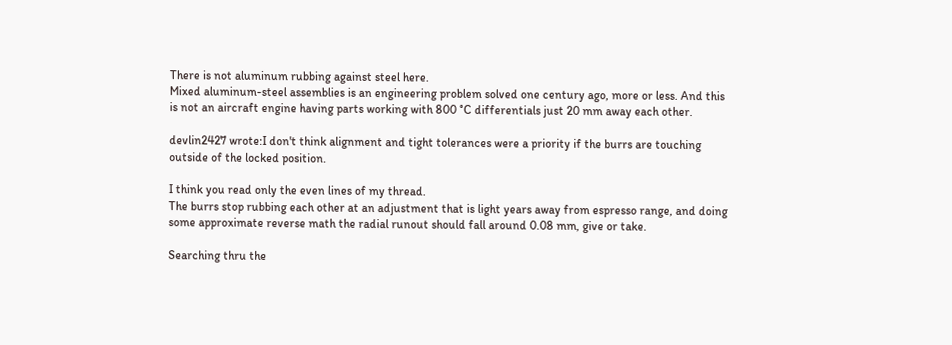There is not aluminum rubbing against steel here.
Mixed aluminum-steel assemblies is an engineering problem solved one century ago, more or less. And this is not an aircraft engine having parts working with 800 °C differentials just 20 mm away each other.

devlin2427 wrote:I don't think alignment and tight tolerances were a priority if the burrs are touching outside of the locked position.

I think you read only the even lines of my thread.
The burrs stop rubbing each other at an adjustment that is light years away from espresso range, and doing some approximate reverse math the radial runout should fall around 0.08 mm, give or take.

Searching thru the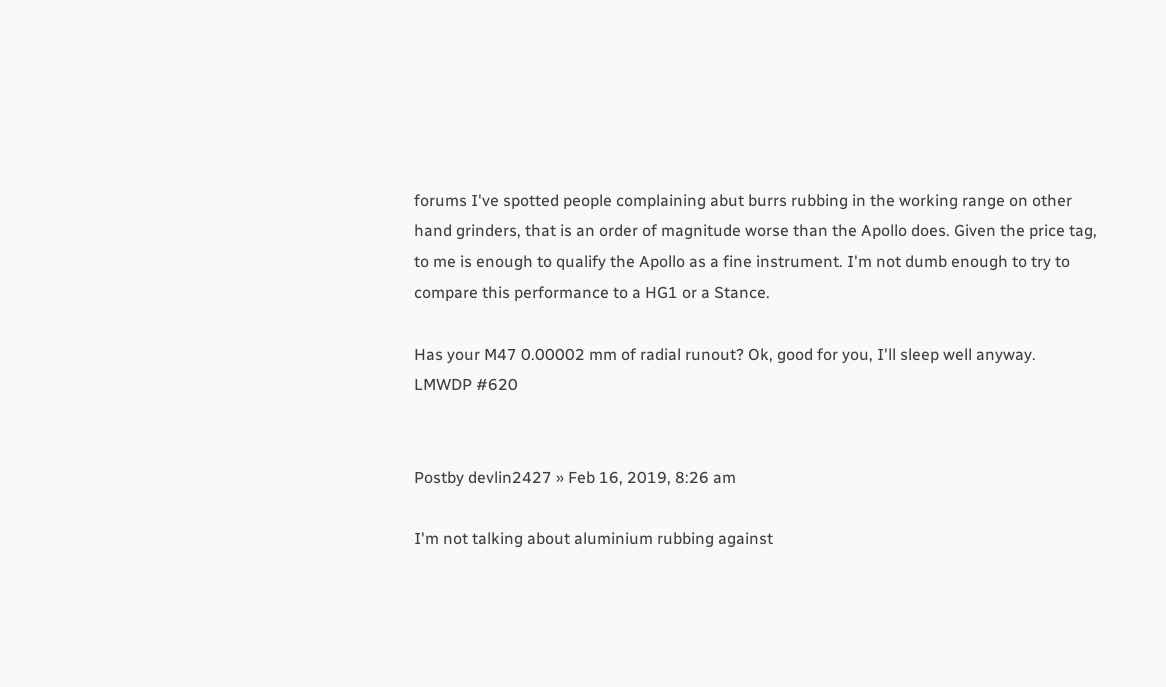forums I've spotted people complaining abut burrs rubbing in the working range on other hand grinders, that is an order of magnitude worse than the Apollo does. Given the price tag, to me is enough to qualify the Apollo as a fine instrument. I'm not dumb enough to try to compare this performance to a HG1 or a Stance.

Has your M47 0.00002 mm of radial runout? Ok, good for you, I'll sleep well anyway.
LMWDP #620


Postby devlin2427 » Feb 16, 2019, 8:26 am

I'm not talking about aluminium rubbing against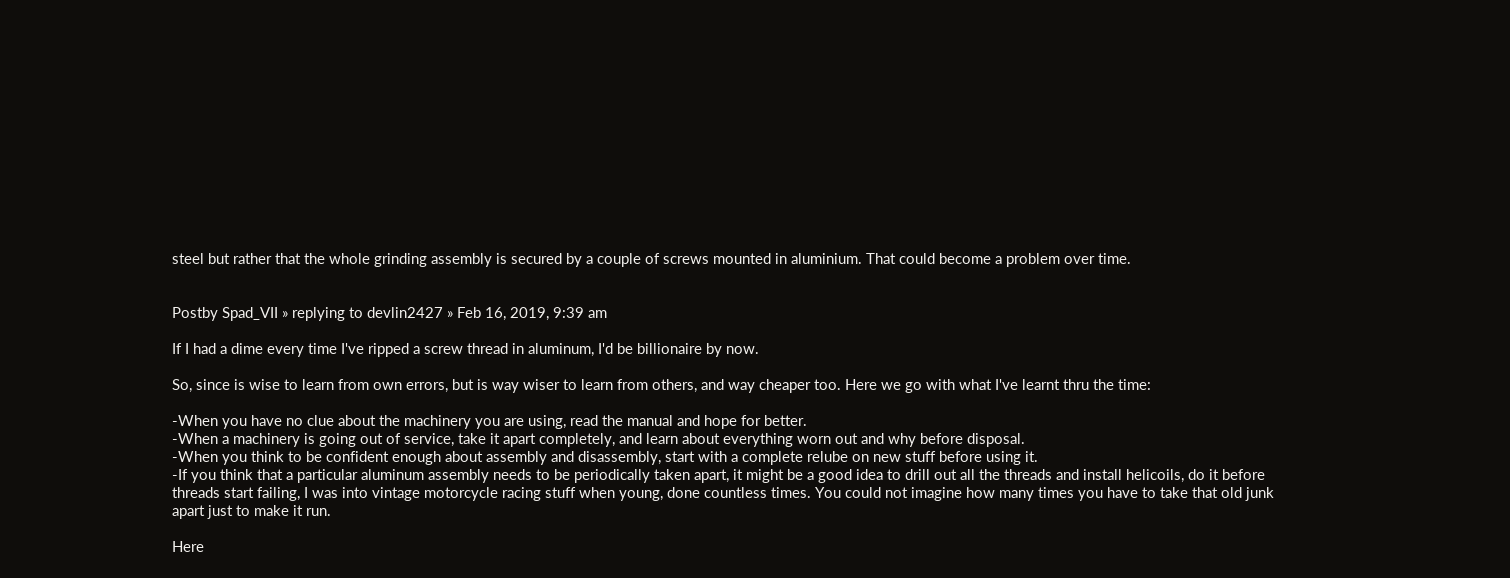steel but rather that the whole grinding assembly is secured by a couple of screws mounted in aluminium. That could become a problem over time.


Postby Spad_VII » replying to devlin2427 » Feb 16, 2019, 9:39 am

If I had a dime every time I've ripped a screw thread in aluminum, I'd be billionaire by now.

So, since is wise to learn from own errors, but is way wiser to learn from others, and way cheaper too. Here we go with what I've learnt thru the time:

-When you have no clue about the machinery you are using, read the manual and hope for better.
-When a machinery is going out of service, take it apart completely, and learn about everything worn out and why before disposal.
-When you think to be confident enough about assembly and disassembly, start with a complete relube on new stuff before using it.
-If you think that a particular aluminum assembly needs to be periodically taken apart, it might be a good idea to drill out all the threads and install helicoils, do it before threads start failing, I was into vintage motorcycle racing stuff when young, done countless times. You could not imagine how many times you have to take that old junk apart just to make it run.

Here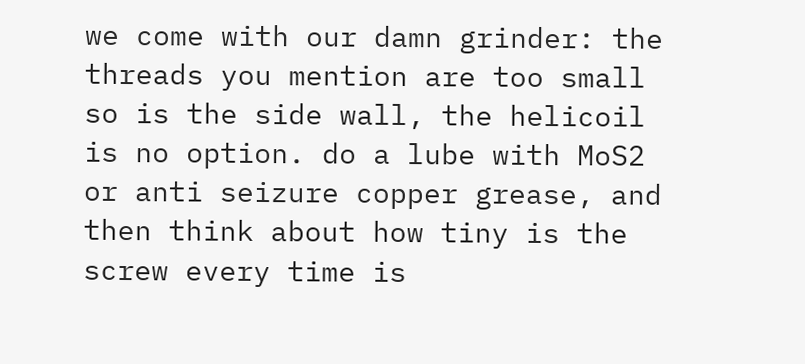we come with our damn grinder: the threads you mention are too small so is the side wall, the helicoil is no option. do a lube with MoS2 or anti seizure copper grease, and then think about how tiny is the screw every time is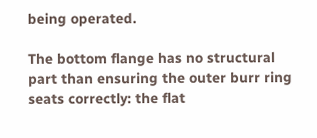being operated.

The bottom flange has no structural part than ensuring the outer burr ring seats correctly: the flat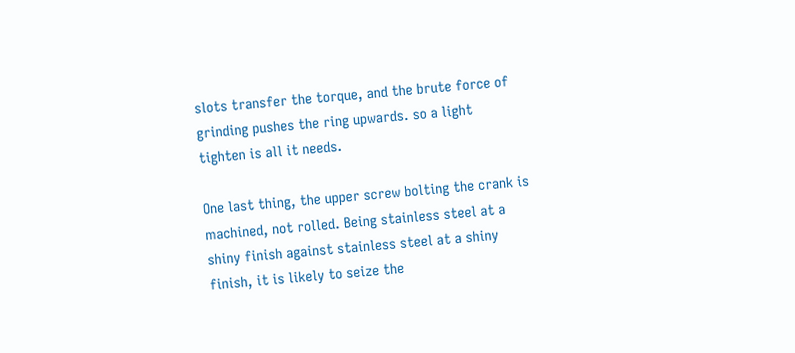slots transfer the torque, and the brute force of grinding pushes the ring upwards. so a light tighten is all it needs.

One last thing, the upper screw bolting the crank is machined, not rolled. Being stainless steel at a shiny finish against stainless steel at a shiny finish, it is likely to seize the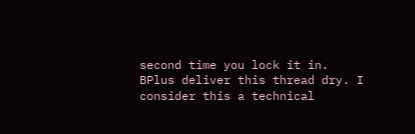second time you lock it in.
BPlus deliver this thread dry. I consider this a technical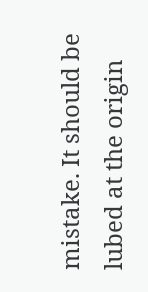mistake. It should be lubed at the origin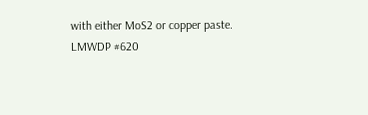with either MoS2 or copper paste.
LMWDP #620